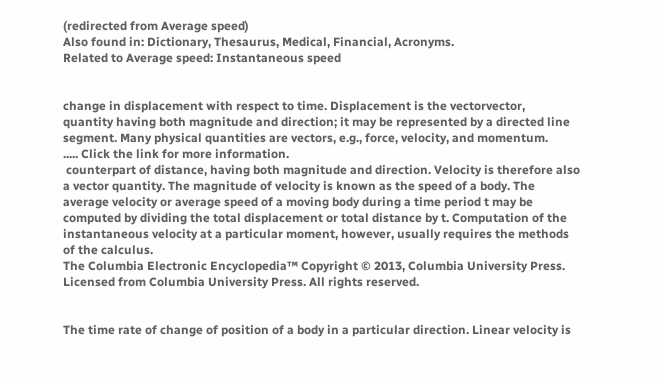(redirected from Average speed)
Also found in: Dictionary, Thesaurus, Medical, Financial, Acronyms.
Related to Average speed: Instantaneous speed


change in displacement with respect to time. Displacement is the vectorvector,
quantity having both magnitude and direction; it may be represented by a directed line segment. Many physical quantities are vectors, e.g., force, velocity, and momentum.
..... Click the link for more information.
 counterpart of distance, having both magnitude and direction. Velocity is therefore also a vector quantity. The magnitude of velocity is known as the speed of a body. The average velocity or average speed of a moving body during a time period t may be computed by dividing the total displacement or total distance by t. Computation of the instantaneous velocity at a particular moment, however, usually requires the methods of the calculus.
The Columbia Electronic Encyclopedia™ Copyright © 2013, Columbia University Press. Licensed from Columbia University Press. All rights reserved.


The time rate of change of position of a body in a particular direction. Linear velocity is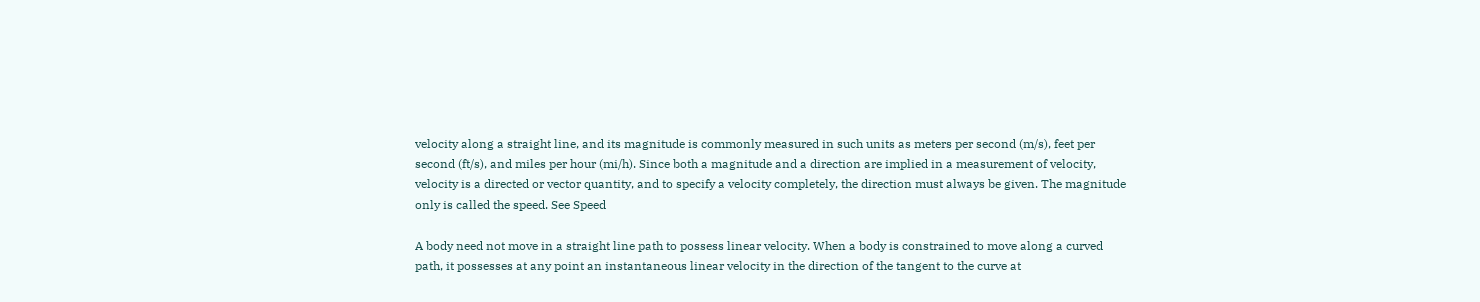velocity along a straight line, and its magnitude is commonly measured in such units as meters per second (m/s), feet per second (ft/s), and miles per hour (mi/h). Since both a magnitude and a direction are implied in a measurement of velocity, velocity is a directed or vector quantity, and to specify a velocity completely, the direction must always be given. The magnitude only is called the speed. See Speed

A body need not move in a straight line path to possess linear velocity. When a body is constrained to move along a curved path, it possesses at any point an instantaneous linear velocity in the direction of the tangent to the curve at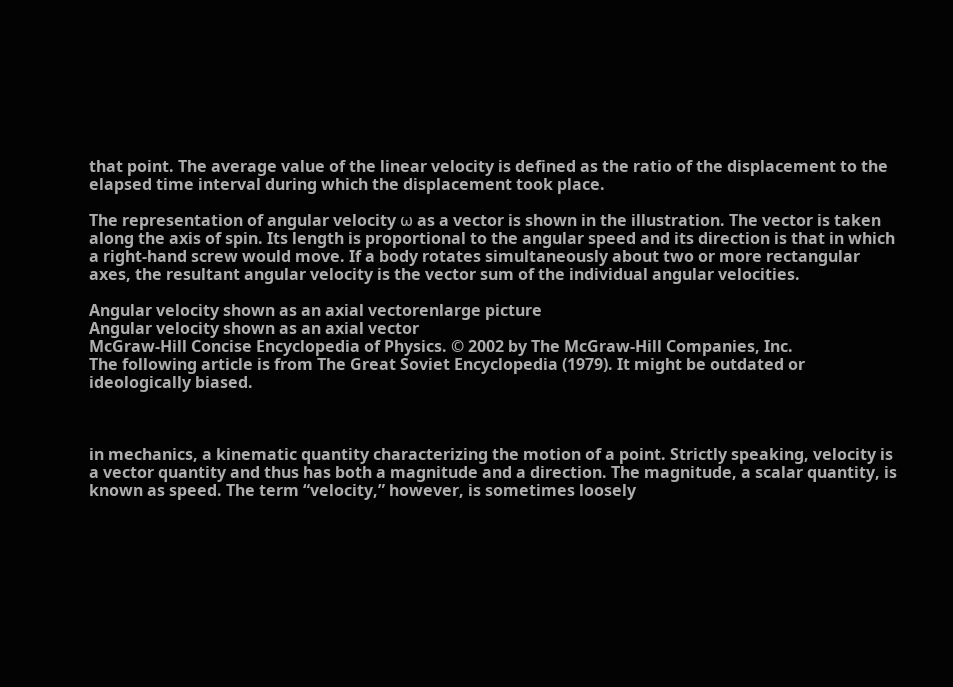that point. The average value of the linear velocity is defined as the ratio of the displacement to the elapsed time interval during which the displacement took place.

The representation of angular velocity ω as a vector is shown in the illustration. The vector is taken along the axis of spin. Its length is proportional to the angular speed and its direction is that in which a right-hand screw would move. If a body rotates simultaneously about two or more rectangular axes, the resultant angular velocity is the vector sum of the individual angular velocities.

Angular velocity shown as an axial vectorenlarge picture
Angular velocity shown as an axial vector
McGraw-Hill Concise Encyclopedia of Physics. © 2002 by The McGraw-Hill Companies, Inc.
The following article is from The Great Soviet Encyclopedia (1979). It might be outdated or ideologically biased.



in mechanics, a kinematic quantity characterizing the motion of a point. Strictly speaking, velocity is a vector quantity and thus has both a magnitude and a direction. The magnitude, a scalar quantity, is known as speed. The term “velocity,” however, is sometimes loosely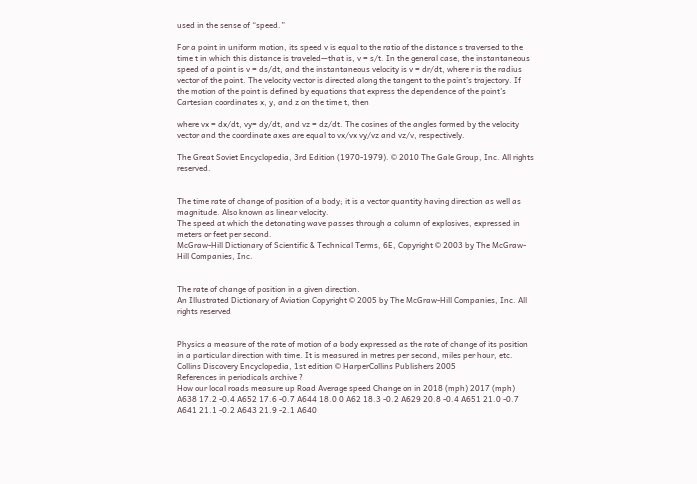used in the sense of “speed.”

For a point in uniform motion, its speed v is equal to the ratio of the distance s traversed to the time t in which this distance is traveled—that is, v = s/t. In the general case, the instantaneous speed of a point is v = ds/dt, and the instantaneous velocity is v = dr/dt, where r is the radius vector of the point. The velocity vector is directed along the tangent to the point’s trajectory. If the motion of the point is defined by equations that express the dependence of the point’s Cartesian coordinates x, y, and z on the time t, then

where vx = dx/dt, vy= dy/dt, and vz = dz/dt. The cosines of the angles formed by the velocity vector and the coordinate axes are equal to vx/vx vy/vz and vz/v, respectively.

The Great Soviet Encyclopedia, 3rd Edition (1970-1979). © 2010 The Gale Group, Inc. All rights reserved.


The time rate of change of position of a body; it is a vector quantity having direction as well as magnitude. Also known as linear velocity.
The speed at which the detonating wave passes through a column of explosives, expressed in meters or feet per second.
McGraw-Hill Dictionary of Scientific & Technical Terms, 6E, Copyright © 2003 by The McGraw-Hill Companies, Inc.


The rate of change of position in a given direction.
An Illustrated Dictionary of Aviation Copyright © 2005 by The McGraw-Hill Companies, Inc. All rights reserved


Physics a measure of the rate of motion of a body expressed as the rate of change of its position in a particular direction with time. It is measured in metres per second, miles per hour, etc.
Collins Discovery Encyclopedia, 1st edition © HarperCollins Publishers 2005
References in periodicals archive ?
How our local roads measure up Road Average speed Change on in 2018 (mph) 2017 (mph) A638 17.2 -0.4 A652 17.6 -0.7 A644 18.0 0 A62 18.3 -0.2 A629 20.8 -0.4 A651 21.0 -0.7 A641 21.1 -0.2 A643 21.9 -2.1 A640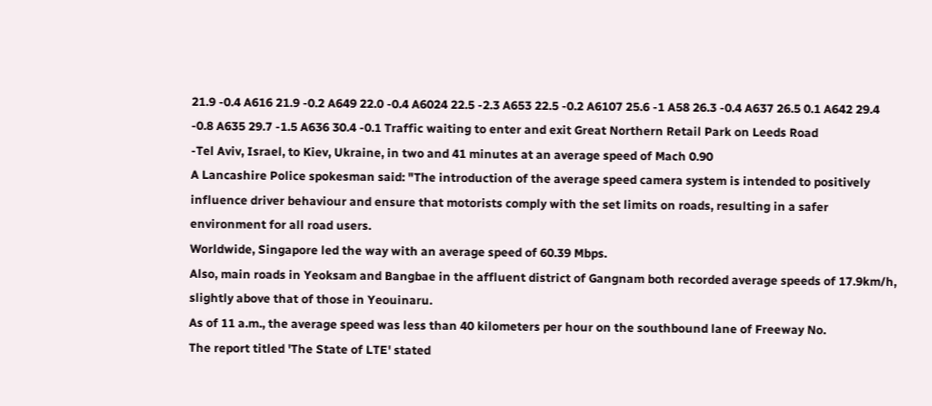21.9 -0.4 A616 21.9 -0.2 A649 22.0 -0.4 A6024 22.5 -2.3 A653 22.5 -0.2 A6107 25.6 -1 A58 26.3 -0.4 A637 26.5 0.1 A642 29.4 -0.8 A635 29.7 -1.5 A636 30.4 -0.1 Traffic waiting to enter and exit Great Northern Retail Park on Leeds Road
-Tel Aviv, Israel, to Kiev, Ukraine, in two and 41 minutes at an average speed of Mach 0.90
A Lancashire Police spokesman said: "The introduction of the average speed camera system is intended to positively influence driver behaviour and ensure that motorists comply with the set limits on roads, resulting in a safer environment for all road users.
Worldwide, Singapore led the way with an average speed of 60.39 Mbps.
Also, main roads in Yeoksam and Bangbae in the affluent district of Gangnam both recorded average speeds of 17.9km/h, slightly above that of those in Yeouinaru.
As of 11 a.m., the average speed was less than 40 kilometers per hour on the southbound lane of Freeway No.
The report titled 'The State of LTE' stated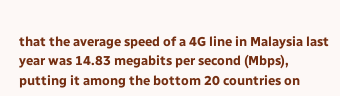that the average speed of a 4G line in Malaysia last year was 14.83 megabits per second (Mbps), putting it among the bottom 20 countries on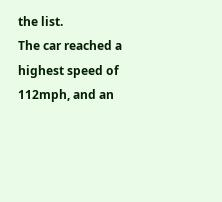the list.
The car reached a highest speed of 112mph, and an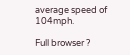average speed of 104mph.

Full browser ?